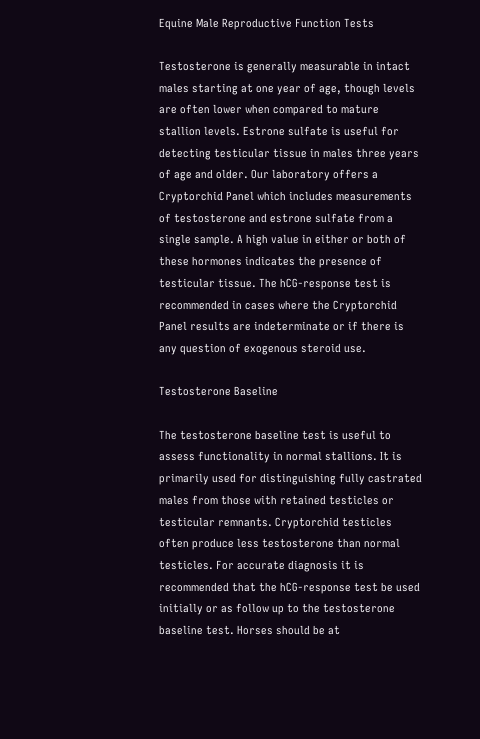Equine Male Reproductive Function Tests

Testosterone is generally measurable in intact males starting at one year of age, though levels are often lower when compared to mature stallion levels. Estrone sulfate is useful for detecting testicular tissue in males three years of age and older. Our laboratory offers a Cryptorchid Panel which includes measurements of testosterone and estrone sulfate from a single sample. A high value in either or both of these hormones indicates the presence of testicular tissue. The hCG-response test is recommended in cases where the Cryptorchid Panel results are indeterminate or if there is any question of exogenous steroid use.

Testosterone Baseline

The testosterone baseline test is useful to assess functionality in normal stallions. It is primarily used for distinguishing fully castrated males from those with retained testicles or testicular remnants. Cryptorchid testicles often produce less testosterone than normal testicles. For accurate diagnosis it is recommended that the hCG-response test be used initially or as follow up to the testosterone baseline test. Horses should be at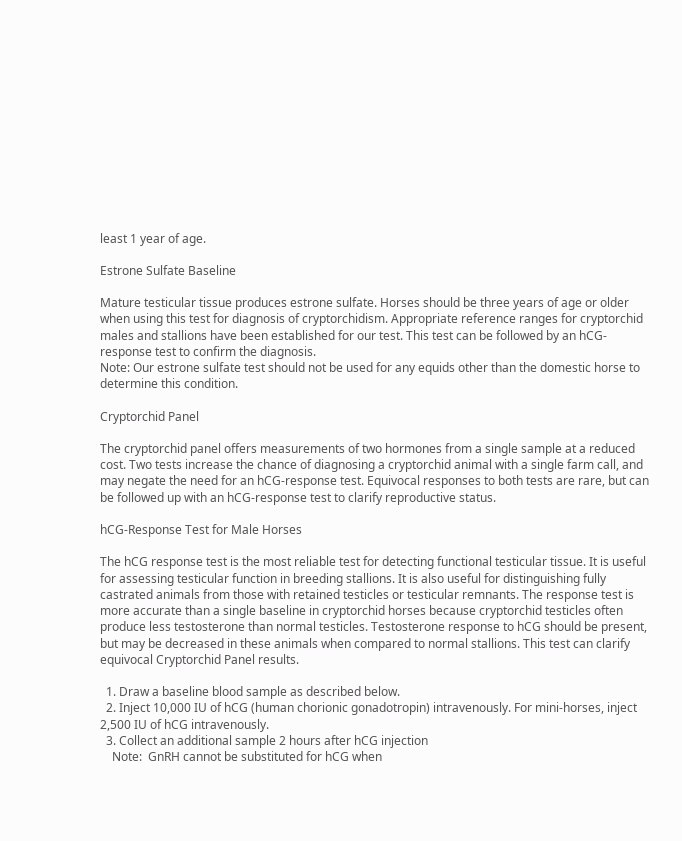least 1 year of age.

Estrone Sulfate Baseline

Mature testicular tissue produces estrone sulfate. Horses should be three years of age or older when using this test for diagnosis of cryptorchidism. Appropriate reference ranges for cryptorchid males and stallions have been established for our test. This test can be followed by an hCG-response test to confirm the diagnosis.
Note: Our estrone sulfate test should not be used for any equids other than the domestic horse to determine this condition.

Cryptorchid Panel

The cryptorchid panel offers measurements of two hormones from a single sample at a reduced cost. Two tests increase the chance of diagnosing a cryptorchid animal with a single farm call, and may negate the need for an hCG-response test. Equivocal responses to both tests are rare, but can be followed up with an hCG-response test to clarify reproductive status.

hCG-Response Test for Male Horses

The hCG response test is the most reliable test for detecting functional testicular tissue. It is useful for assessing testicular function in breeding stallions. It is also useful for distinguishing fully castrated animals from those with retained testicles or testicular remnants. The response test is more accurate than a single baseline in cryptorchid horses because cryptorchid testicles often produce less testosterone than normal testicles. Testosterone response to hCG should be present, but may be decreased in these animals when compared to normal stallions. This test can clarify equivocal Cryptorchid Panel results.

  1. Draw a baseline blood sample as described below.
  2. Inject 10,000 IU of hCG (human chorionic gonadotropin) intravenously. For mini-horses, inject 2,500 IU of hCG intravenously.
  3. Collect an additional sample 2 hours after hCG injection
    Note:  GnRH cannot be substituted for hCG when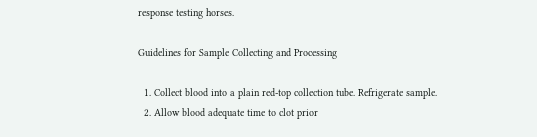response testing horses.

Guidelines for Sample Collecting and Processing

  1. Collect blood into a plain red-top collection tube. Refrigerate sample.
  2. Allow blood adequate time to clot prior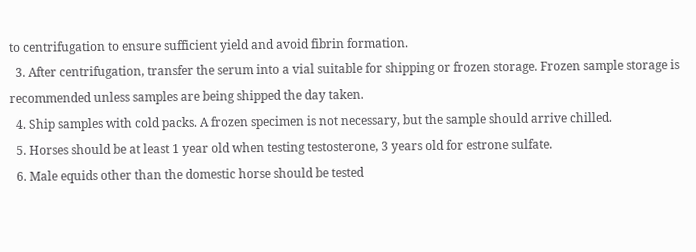to centrifugation to ensure sufficient yield and avoid fibrin formation.
  3. After centrifugation, transfer the serum into a vial suitable for shipping or frozen storage. Frozen sample storage is recommended unless samples are being shipped the day taken.
  4. Ship samples with cold packs. A frozen specimen is not necessary, but the sample should arrive chilled.
  5. Horses should be at least 1 year old when testing testosterone, 3 years old for estrone sulfate.
  6. Male equids other than the domestic horse should be tested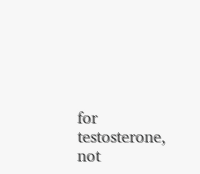for testosterone, not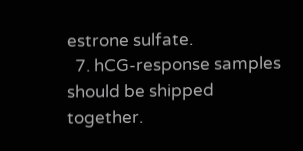estrone sulfate.
  7. hCG-response samples should be shipped together.